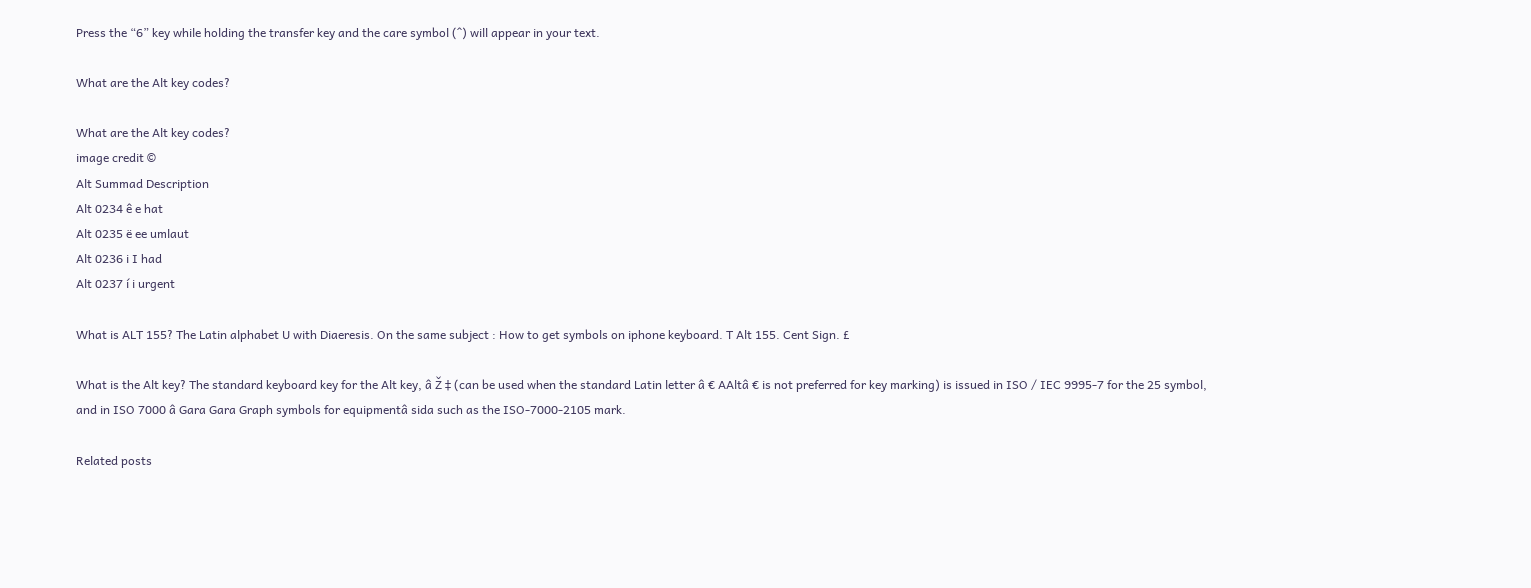Press the “6” key while holding the transfer key and the care symbol (^) will appear in your text.

What are the Alt key codes?

What are the Alt key codes?
image credit ©
Alt Summad Description
Alt 0234 ê e hat
Alt 0235 ë ee umlaut
Alt 0236 i I had
Alt 0237 í i urgent

What is ALT 155? The Latin alphabet U with Diaeresis. On the same subject : How to get symbols on iphone keyboard. T Alt 155. Cent Sign. £

What is the Alt key? The standard keyboard key for the Alt key, â Ž ‡ (can be used when the standard Latin letter â € AAltâ € is not preferred for key marking) is issued in ISO / IEC 9995-7 for the 25 symbol, and in ISO 7000 â Gara Gara Graph symbols for equipmentâ sida such as the ISO-7000-2105 mark.

Related posts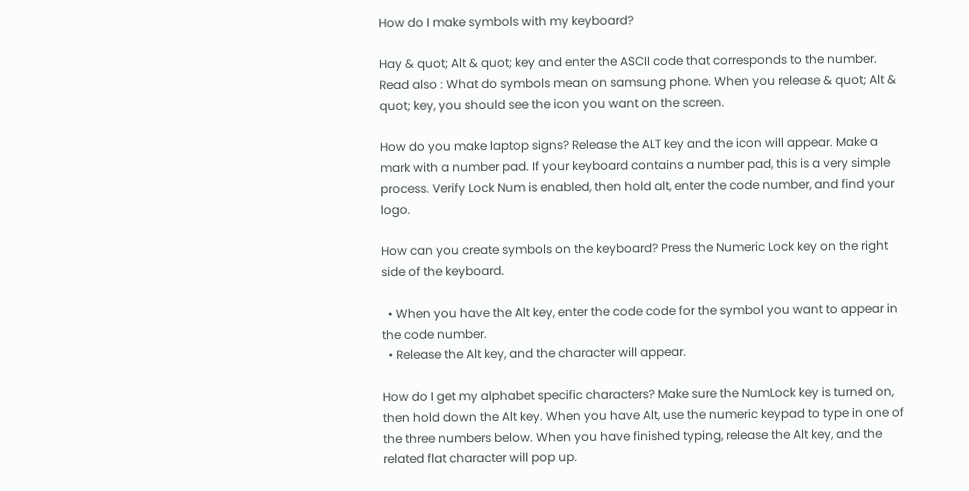How do I make symbols with my keyboard?

Hay & quot; Alt & quot; key and enter the ASCII code that corresponds to the number. Read also : What do symbols mean on samsung phone. When you release & quot; Alt & quot; key, you should see the icon you want on the screen.

How do you make laptop signs? Release the ALT key and the icon will appear. Make a mark with a number pad. If your keyboard contains a number pad, this is a very simple process. Verify Lock Num is enabled, then hold alt, enter the code number, and find your logo.

How can you create symbols on the keyboard? Press the Numeric Lock key on the right side of the keyboard.

  • When you have the Alt key, enter the code code for the symbol you want to appear in the code number.
  • Release the Alt key, and the character will appear.

How do I get my alphabet specific characters? Make sure the NumLock key is turned on, then hold down the Alt key. When you have Alt, use the numeric keypad to type in one of the three numbers below. When you have finished typing, release the Alt key, and the related flat character will pop up.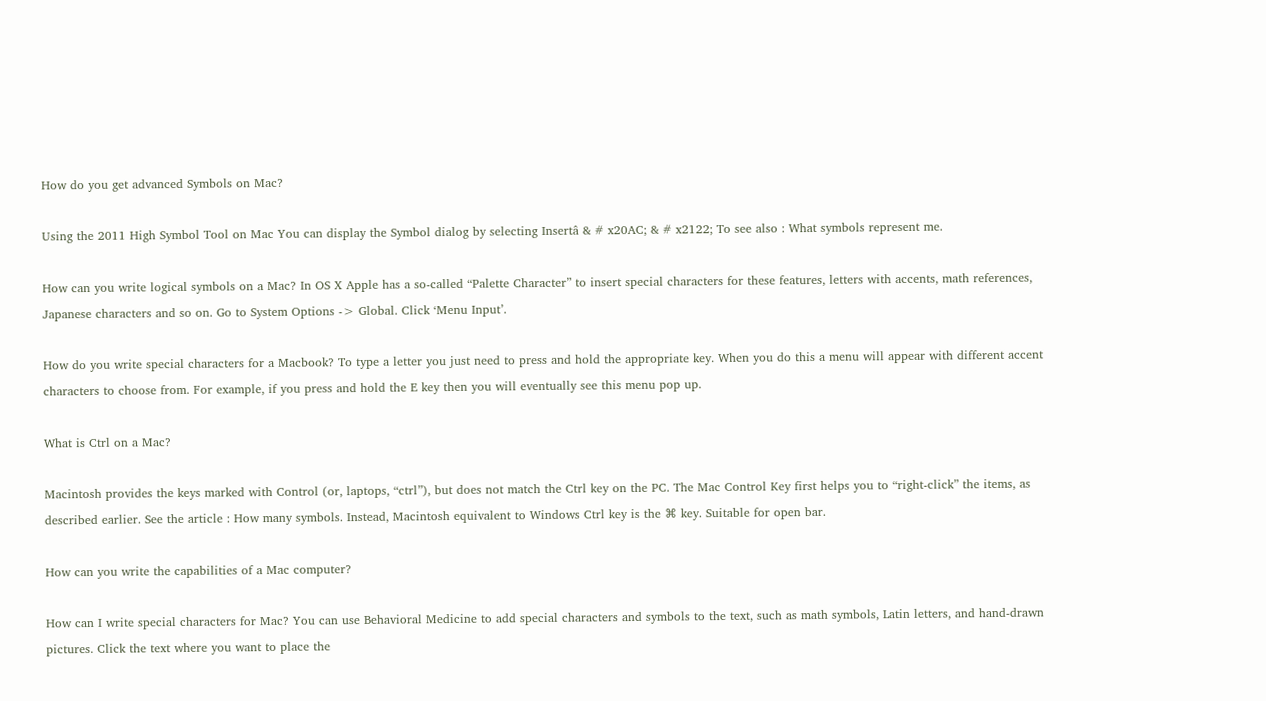How do you get advanced Symbols on Mac?

Using the 2011 High Symbol Tool on Mac You can display the Symbol dialog by selecting Insertâ & # x20AC; & # x2122; To see also : What symbols represent me.

How can you write logical symbols on a Mac? In OS X Apple has a so-called “Palette Character” to insert special characters for these features, letters with accents, math references, Japanese characters and so on. Go to System Options -> Global. Click ‘Menu Input’.

How do you write special characters for a Macbook? To type a letter you just need to press and hold the appropriate key. When you do this a menu will appear with different accent characters to choose from. For example, if you press and hold the E key then you will eventually see this menu pop up.

What is Ctrl on a Mac?

Macintosh provides the keys marked with Control (or, laptops, “ctrl”), but does not match the Ctrl key on the PC. The Mac Control Key first helps you to “right-click” the items, as described earlier. See the article : How many symbols. Instead, Macintosh equivalent to Windows Ctrl key is the ⌘ key. Suitable for open bar.

How can you write the capabilities of a Mac computer?

How can I write special characters for Mac? You can use Behavioral Medicine to add special characters and symbols to the text, such as math symbols, Latin letters, and hand-drawn pictures. Click the text where you want to place the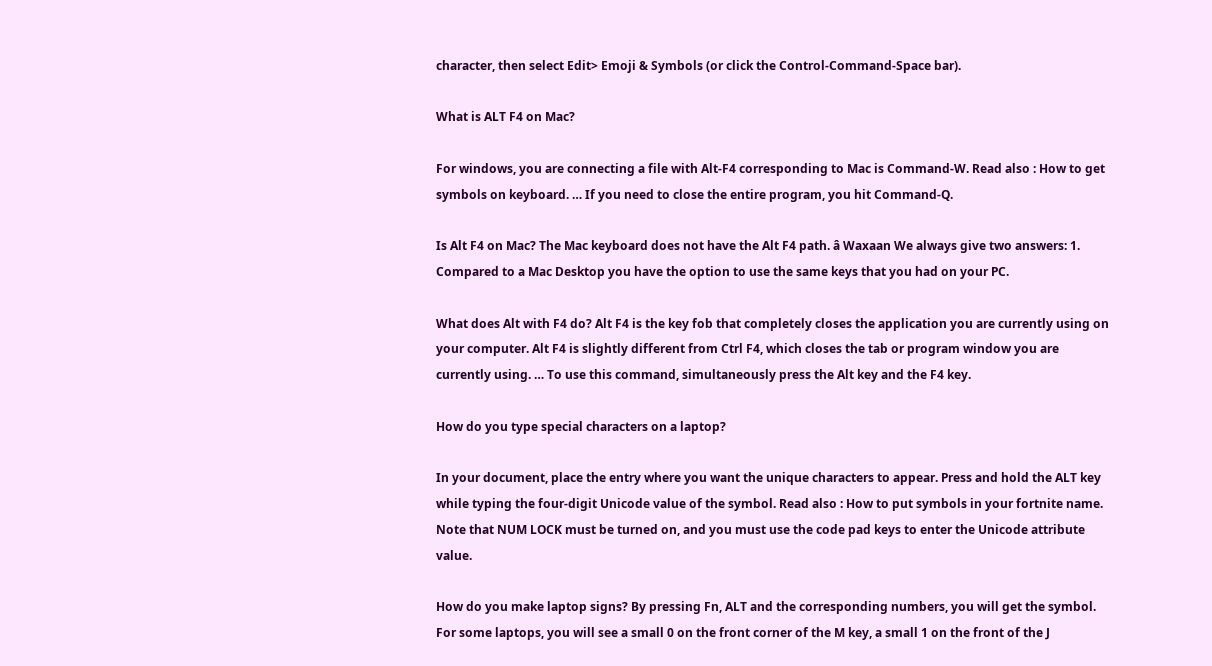character, then select Edit> Emoji & Symbols (or click the Control-Command-Space bar).

What is ALT F4 on Mac?

For windows, you are connecting a file with Alt-F4 corresponding to Mac is Command-W. Read also : How to get symbols on keyboard. … If you need to close the entire program, you hit Command-Q.

Is Alt F4 on Mac? The Mac keyboard does not have the Alt F4 path. â Waxaan We always give two answers: 1. Compared to a Mac Desktop you have the option to use the same keys that you had on your PC.

What does Alt with F4 do? Alt F4 is the key fob that completely closes the application you are currently using on your computer. Alt F4 is slightly different from Ctrl F4, which closes the tab or program window you are currently using. … To use this command, simultaneously press the Alt key and the F4 key.

How do you type special characters on a laptop?

In your document, place the entry where you want the unique characters to appear. Press and hold the ALT key while typing the four-digit Unicode value of the symbol. Read also : How to put symbols in your fortnite name. Note that NUM LOCK must be turned on, and you must use the code pad keys to enter the Unicode attribute value.

How do you make laptop signs? By pressing Fn, ALT and the corresponding numbers, you will get the symbol. For some laptops, you will see a small 0 on the front corner of the M key, a small 1 on the front of the J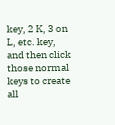key, 2 K, 3 on L, etc. key, and then click those normal keys to create all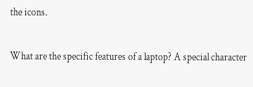the icons.

What are the specific features of a laptop? A special character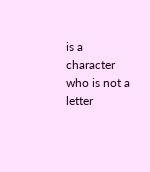is a character who is not a letter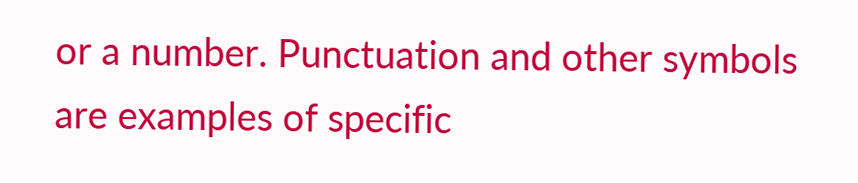or a number. Punctuation and other symbols are examples of specific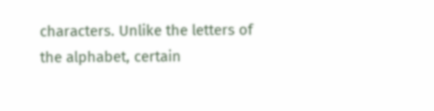characters. Unlike the letters of the alphabet, certain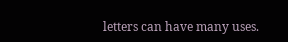letters can have many uses.